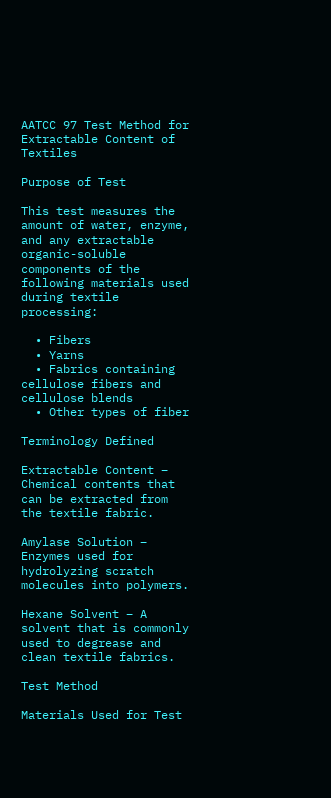AATCC 97 Test Method for Extractable Content of Textiles

Purpose of Test

This test measures the amount of water, enzyme, and any extractable organic-soluble components of the following materials used during textile processing:

  • Fibers
  • Yarns
  • Fabrics containing cellulose fibers and cellulose blends
  • Other types of fiber

Terminology Defined

Extractable Content – Chemical contents that can be extracted from the textile fabric.

Amylase Solution – Enzymes used for hydrolyzing scratch molecules into polymers.

Hexane Solvent – A solvent that is commonly used to degrease and clean textile fabrics.

Test Method

Materials Used for Test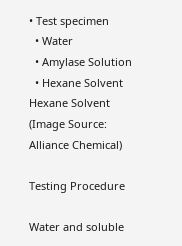• Test specimen
  • Water
  • Amylase Solution
  • Hexane Solvent
Hexane Solvent (Image Source: Alliance Chemical)

Testing Procedure

Water and soluble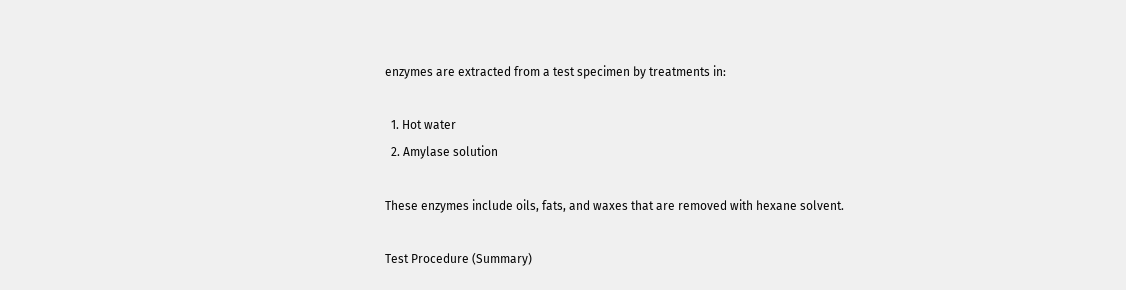enzymes are extracted from a test specimen by treatments in:

  1. Hot water
  2. Amylase solution

These enzymes include oils, fats, and waxes that are removed with hexane solvent.

Test Procedure (Summary)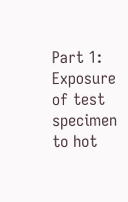Part 1: Exposure of test specimen to hot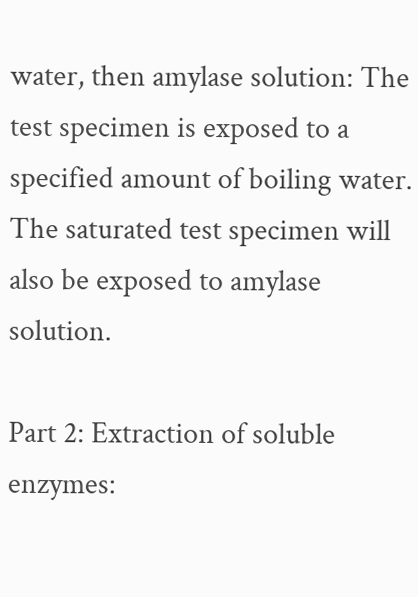water, then amylase solution: The test specimen is exposed to a specified amount of boiling water. The saturated test specimen will also be exposed to amylase solution.

Part 2: Extraction of soluble enzymes: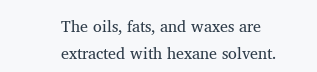The oils, fats, and waxes are extracted with hexane solvent.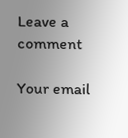Leave a comment

Your email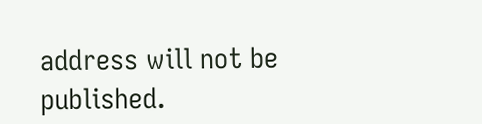address will not be published.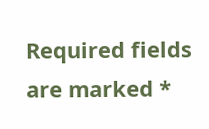Required fields are marked *